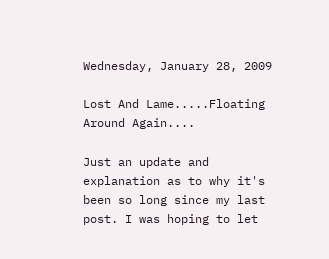Wednesday, January 28, 2009

Lost And Lame.....Floating Around Again....

Just an update and explanation as to why it's been so long since my last post. I was hoping to let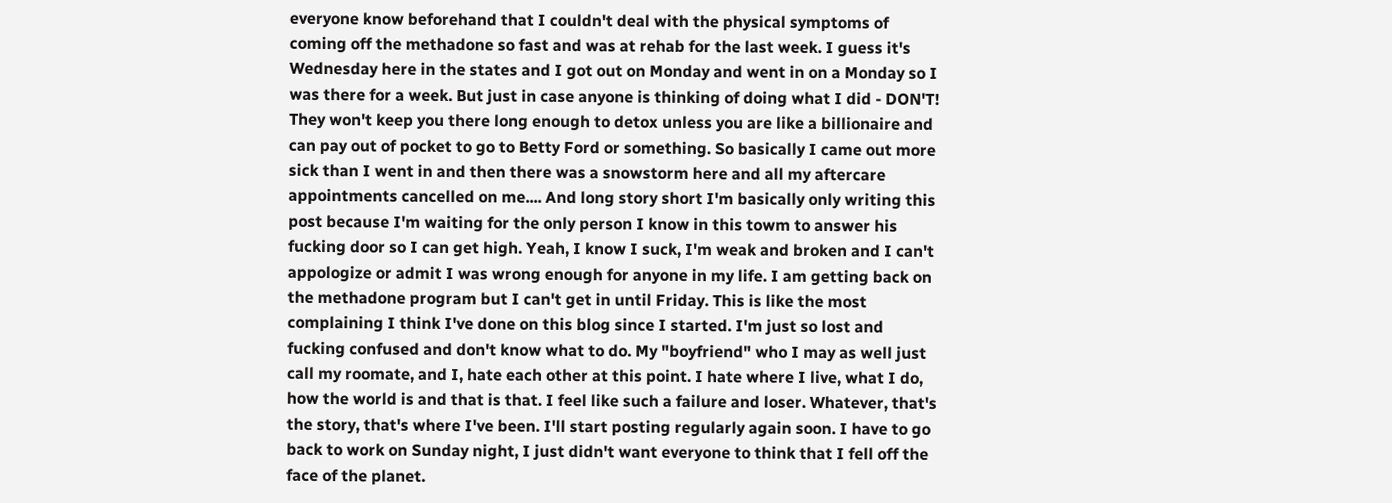everyone know beforehand that I couldn't deal with the physical symptoms of coming off the methadone so fast and was at rehab for the last week. I guess it's Wednesday here in the states and I got out on Monday and went in on a Monday so I was there for a week. But just in case anyone is thinking of doing what I did - DON'T! They won't keep you there long enough to detox unless you are like a billionaire and can pay out of pocket to go to Betty Ford or something. So basically I came out more sick than I went in and then there was a snowstorm here and all my aftercare appointments cancelled on me.... And long story short I'm basically only writing this post because I'm waiting for the only person I know in this towm to answer his fucking door so I can get high. Yeah, I know I suck, I'm weak and broken and I can't appologize or admit I was wrong enough for anyone in my life. I am getting back on the methadone program but I can't get in until Friday. This is like the most complaining I think I've done on this blog since I started. I'm just so lost and fucking confused and don't know what to do. My "boyfriend" who I may as well just call my roomate, and I, hate each other at this point. I hate where I live, what I do, how the world is and that is that. I feel like such a failure and loser. Whatever, that's the story, that's where I've been. I'll start posting regularly again soon. I have to go back to work on Sunday night, I just didn't want everyone to think that I fell off the face of the planet.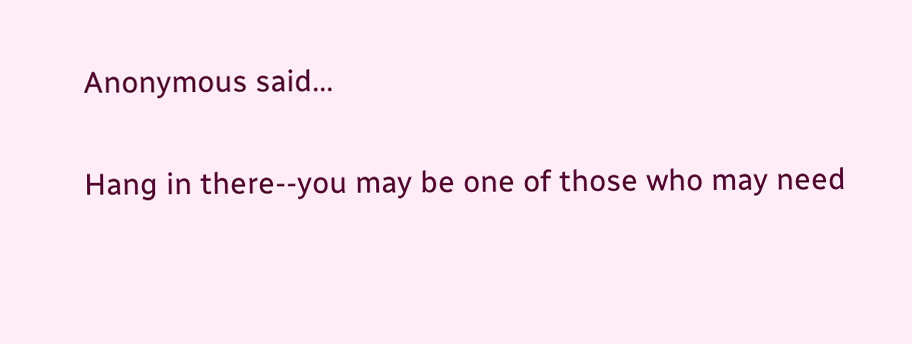Anonymous said...

Hang in there--you may be one of those who may need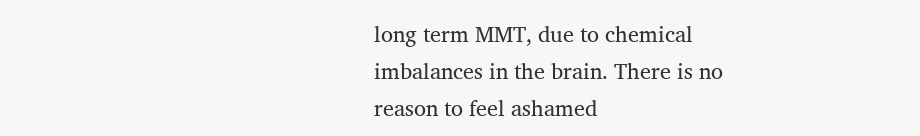long term MMT, due to chemical imbalances in the brain. There is no reason to feel ashamed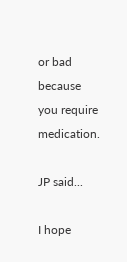or bad because you require medication.

JP said...

I hope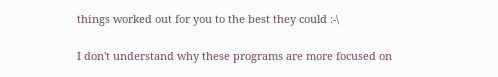things worked out for you to the best they could :-\

I don't understand why these programs are more focused on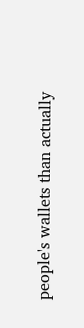people's wallets than actually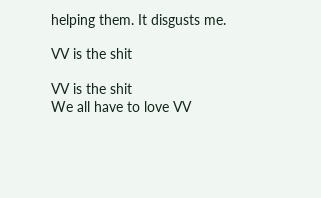helping them. It disgusts me.

VV is the shit

VV is the shit
We all have to love VV